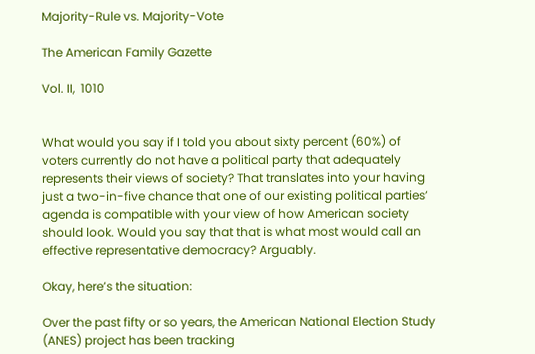Majority-Rule vs. Majority-Vote

The American Family Gazette

Vol. II,  1010


What would you say if I told you about sixty percent (60%) of voters currently do not have a political party that adequately represents their views of society? That translates into your having just a two-in-five chance that one of our existing political parties’ agenda is compatible with your view of how American society should look. Would you say that that is what most would call an effective representative democracy? Arguably.

Okay, here’s the situation:

Over the past fifty or so years, the American National Election Study (ANES) project has been tracking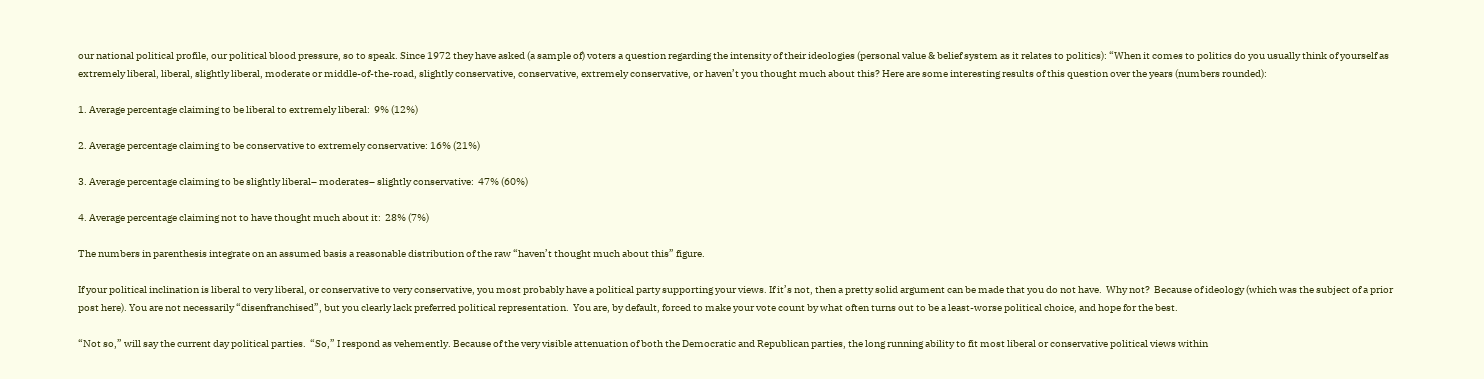our national political profile, our political blood pressure, so to speak. Since 1972 they have asked (a sample of) voters a question regarding the intensity of their ideologies (personal value & belief system as it relates to politics): “When it comes to politics do you usually think of yourself as extremely liberal, liberal, slightly liberal, moderate or middle-of-the-road, slightly conservative, conservative, extremely conservative, or haven’t you thought much about this? Here are some interesting results of this question over the years (numbers rounded):

1. Average percentage claiming to be liberal to extremely liberal:  9% (12%)

2. Average percentage claiming to be conservative to extremely conservative: 16% (21%)

3. Average percentage claiming to be slightly liberal– moderates– slightly conservative:  47% (60%)

4. Average percentage claiming not to have thought much about it:  28% (7%)

The numbers in parenthesis integrate on an assumed basis a reasonable distribution of the raw “haven’t thought much about this” figure.

If your political inclination is liberal to very liberal, or conservative to very conservative, you most probably have a political party supporting your views. If it’s not, then a pretty solid argument can be made that you do not have.  Why not?  Because of ideology (which was the subject of a prior post here). You are not necessarily “disenfranchised”, but you clearly lack preferred political representation.  You are, by default, forced to make your vote count by what often turns out to be a least-worse political choice, and hope for the best.

“Not so,” will say the current day political parties.  “So,” I respond as vehemently. Because of the very visible attenuation of both the Democratic and Republican parties, the long running ability to fit most liberal or conservative political views within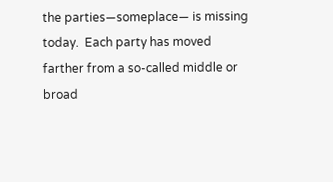the parties—someplace— is missing today.  Each party has moved farther from a so-called middle or broad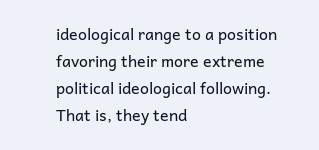ideological range to a position favoring their more extreme political ideological following. That is, they tend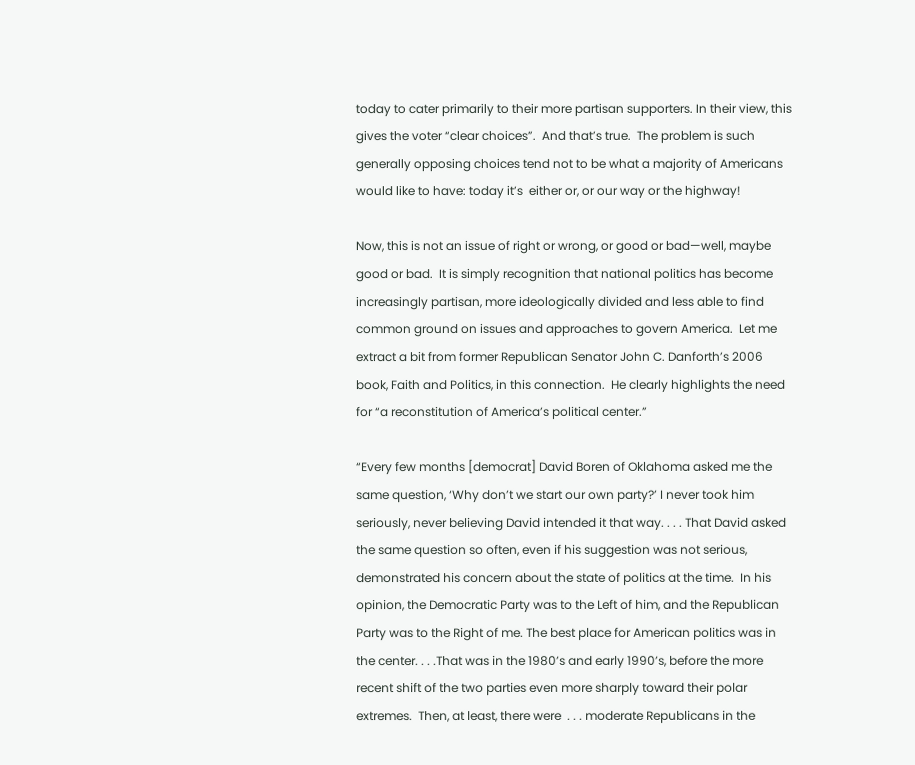today to cater primarily to their more partisan supporters. In their view, this gives the voter “clear choices”.  And that’s true.  The problem is such generally opposing choices tend not to be what a majority of Americans would like to have: today it’s  either or, or our way or the highway!

Now, this is not an issue of right or wrong, or good or bad—well, maybe good or bad.  It is simply recognition that national politics has become increasingly partisan, more ideologically divided and less able to find common ground on issues and approaches to govern America.  Let me extract a bit from former Republican Senator John C. Danforth’s 2006 book, Faith and Politics, in this connection.  He clearly highlights the need for “a reconstitution of America’s political center.”

“Every few months [democrat] David Boren of Oklahoma asked me the same question, ‘Why don’t we start our own party?’ I never took him seriously, never believing David intended it that way. . . . That David asked the same question so often, even if his suggestion was not serious, demonstrated his concern about the state of politics at the time.  In his opinion, the Democratic Party was to the Left of him, and the Republican Party was to the Right of me. The best place for American politics was in the center. . . .That was in the 1980’s and early 1990’s, before the more recent shift of the two parties even more sharply toward their polar extremes.  Then, at least, there were  . . . moderate Republicans in the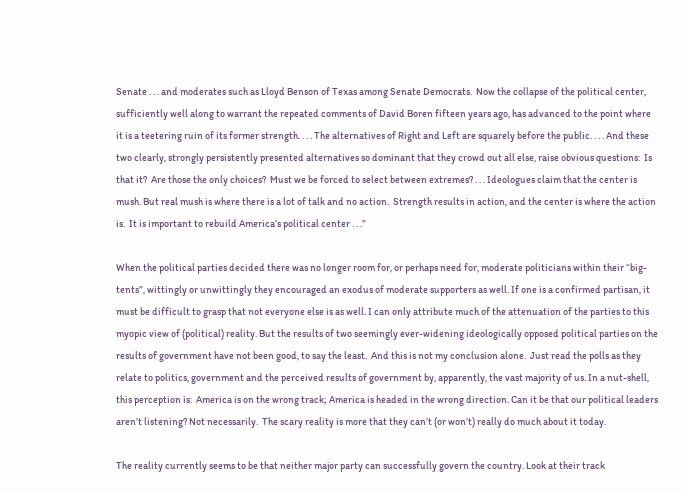Senate . . . and moderates such as Lloyd Benson of Texas among Senate Democrats.  Now the collapse of the political center, sufficiently well along to warrant the repeated comments of David Boren fifteen years ago, has advanced to the point where it is a teetering ruin of its former strength. . . . The alternatives of Right and Left are squarely before the public. . . . And these two clearly, strongly persistently presented alternatives so dominant that they crowd out all else, raise obvious questions:  Is that it?  Are those the only choices?  Must we be forced to select between extremes? . . . Ideologues claim that the center is mush. But real mush is where there is a lot of talk and no action.  Strength results in action, and the center is where the action is.  It is important to rebuild America’s political center . . .”

When the political parties decided there was no longer room for, or perhaps need for, moderate politicians within their “big-tents”, wittingly or unwittingly they encouraged an exodus of moderate supporters as well. If one is a confirmed partisan, it must be difficult to grasp that not everyone else is as well. I can only attribute much of the attenuation of the parties to this myopic view of (political) reality. But the results of two seemingly ever-widening ideologically opposed political parties on the results of government have not been good, to say the least.  And this is not my conclusion alone.  Just read the polls as they relate to politics, government and the perceived results of government by, apparently, the vast majority of us. In a nut-shell, this perception is:  America is on the wrong track; America is headed in the wrong direction. Can it be that our political leaders aren’t listening? Not necessarily.  The scary reality is more that they can’t (or won’t) really do much about it today.

The reality currently seems to be that neither major party can successfully govern the country. Look at their track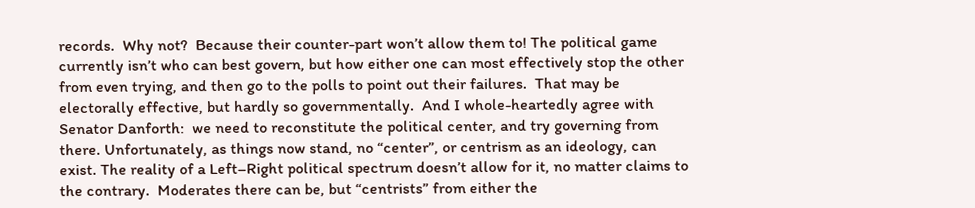records.  Why not?  Because their counter-part won’t allow them to! The political game currently isn’t who can best govern, but how either one can most effectively stop the other from even trying, and then go to the polls to point out their failures.  That may be electorally effective, but hardly so governmentally.  And I whole-heartedly agree with Senator Danforth:  we need to reconstitute the political center, and try governing from there. Unfortunately, as things now stand, no “center”, or centrism as an ideology, can exist. The reality of a Left–Right political spectrum doesn’t allow for it, no matter claims to the contrary.  Moderates there can be, but “centrists” from either the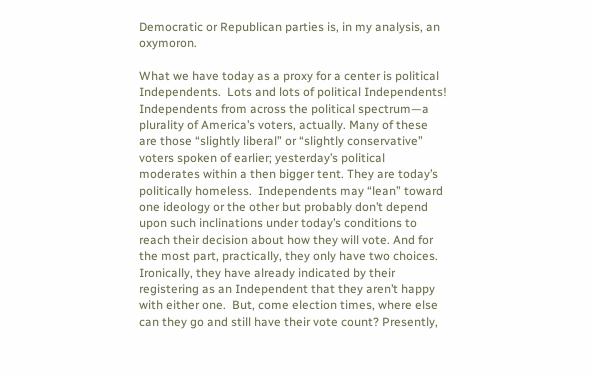Democratic or Republican parties is, in my analysis, an oxymoron.

What we have today as a proxy for a center is political Independents.  Lots and lots of political Independents! Independents from across the political spectrum—a plurality of America’s voters, actually. Many of these are those “slightly liberal” or “slightly conservative” voters spoken of earlier; yesterday’s political moderates within a then bigger tent. They are today’s politically homeless.  Independents may “lean” toward one ideology or the other but probably don’t depend upon such inclinations under today’s conditions to reach their decision about how they will vote. And for the most part, practically, they only have two choices. Ironically, they have already indicated by their registering as an Independent that they aren’t happy with either one.  But, come election times, where else can they go and still have their vote count? Presently,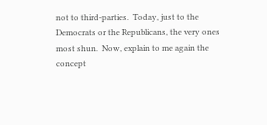not to third-parties.  Today, just to the Democrats or the Republicans, the very ones most shun.  Now, explain to me again the concept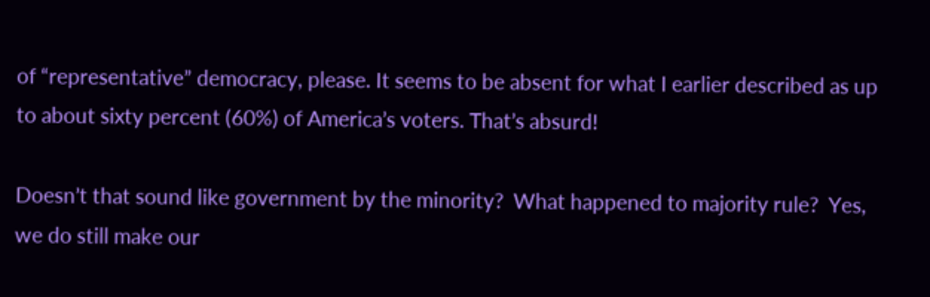of “representative” democracy, please. It seems to be absent for what I earlier described as up to about sixty percent (60%) of America’s voters. That’s absurd!

Doesn’t that sound like government by the minority?  What happened to majority rule?  Yes, we do still make our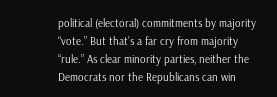political (electoral) commitments by majority “vote.” But that’s a far cry from majority “rule.” As clear minority parties, neither the Democrats nor the Republicans can win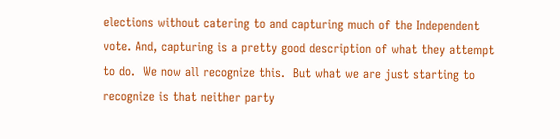elections without catering to and capturing much of the Independent vote. And, capturing is a pretty good description of what they attempt to do.  We now all recognize this.  But what we are just starting to recognize is that neither party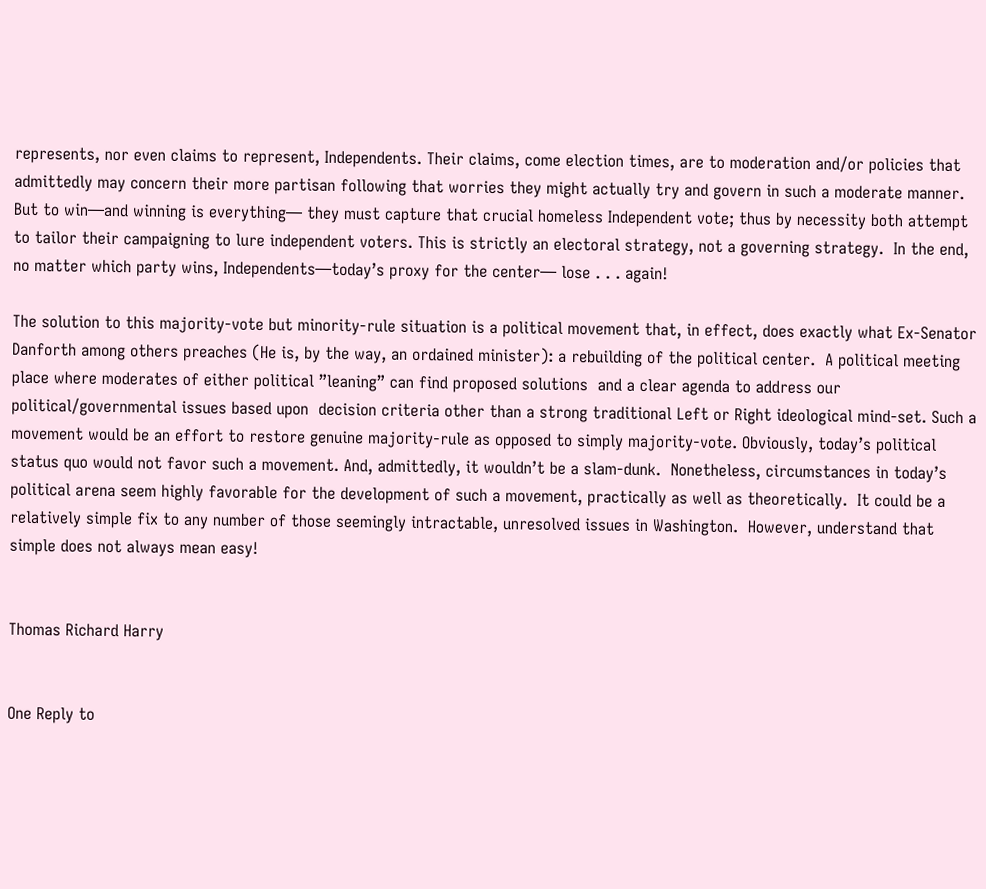represents, nor even claims to represent, Independents. Their claims, come election times, are to moderation and/or policies that admittedly may concern their more partisan following that worries they might actually try and govern in such a moderate manner.  But to win—and winning is everything— they must capture that crucial homeless Independent vote; thus by necessity both attempt to tailor their campaigning to lure independent voters. This is strictly an electoral strategy, not a governing strategy.  In the end, no matter which party wins, Independents—today’s proxy for the center— lose . . . again!

The solution to this majority-vote but minority-rule situation is a political movement that, in effect, does exactly what Ex-Senator Danforth among others preaches (He is, by the way, an ordained minister): a rebuilding of the political center.  A political meeting place where moderates of either political ”leaning” can find proposed solutions  and a clear agenda to address our political/governmental issues based upon  decision criteria other than a strong traditional Left or Right ideological mind-set. Such a movement would be an effort to restore genuine majority-rule as opposed to simply majority-vote. Obviously, today’s political status quo would not favor such a movement. And, admittedly, it wouldn’t be a slam-dunk.  Nonetheless, circumstances in today’s political arena seem highly favorable for the development of such a movement, practically as well as theoretically.  It could be a relatively simple fix to any number of those seemingly intractable, unresolved issues in Washington.  However, understand that simple does not always mean easy!


Thomas Richard Harry


One Reply to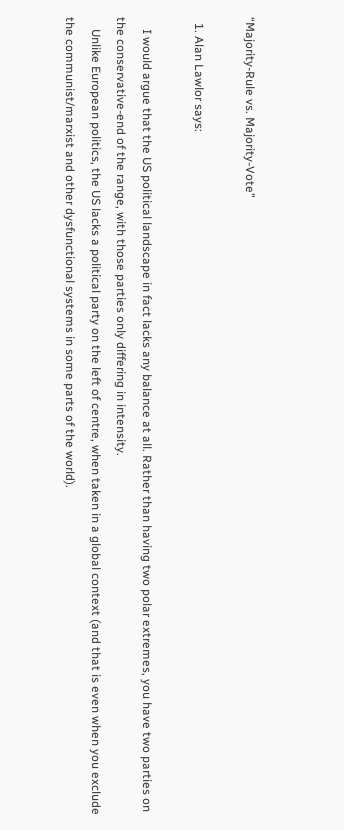“Majority-Rule vs. Majority-Vote”

  1. Alan Lawlor says:

    I would argue that the US political landscape in fact lacks any balance at all. Rather than having two polar extremes, you have two parties on the conservative-end of the range, with those parties only differing in intensity.
    Unlike European politics, the US lacks a political party on the left of centre, when taken in a global context (and that is even when you exclude the communist/marxist and other dysfunctional systems in some parts of the world).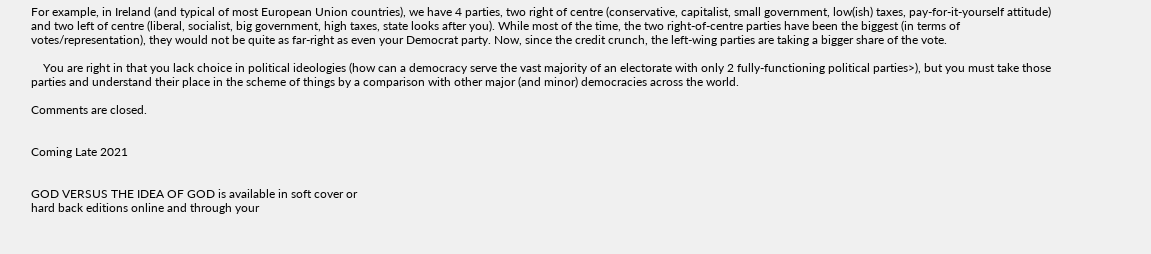For example, in Ireland (and typical of most European Union countries), we have 4 parties, two right of centre (conservative, capitalist, small government, low(ish) taxes, pay-for-it-yourself attitude) and two left of centre (liberal, socialist, big government, high taxes, state looks after you). While most of the time, the two right-of-centre parties have been the biggest (in terms of votes/representation), they would not be quite as far-right as even your Democrat party. Now, since the credit crunch, the left-wing parties are taking a bigger share of the vote.

    You are right in that you lack choice in political ideologies (how can a democracy serve the vast majority of an electorate with only 2 fully-functioning political parties>), but you must take those parties and understand their place in the scheme of things by a comparison with other major (and minor) democracies across the world.

Comments are closed.


Coming Late 2021


GOD VERSUS THE IDEA OF GOD is available in soft cover or
hard back editions online and through your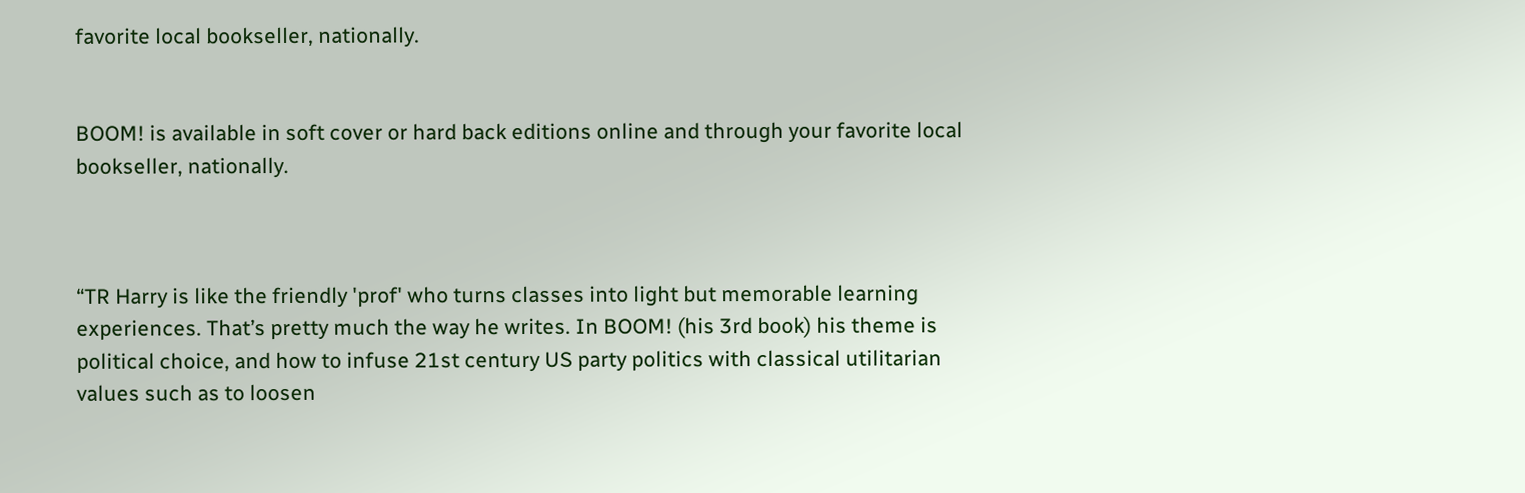favorite local bookseller, nationally.


BOOM! is available in soft cover or hard back editions online and through your favorite local bookseller, nationally.



“TR Harry is like the friendly 'prof' who turns classes into light but memorable learning experiences. That’s pretty much the way he writes. In BOOM! (his 3rd book) his theme is political choice, and how to infuse 21st century US party politics with classical utilitarian values such as to loosen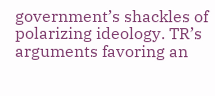government’s shackles of polarizing ideology. TR’s arguments favoring an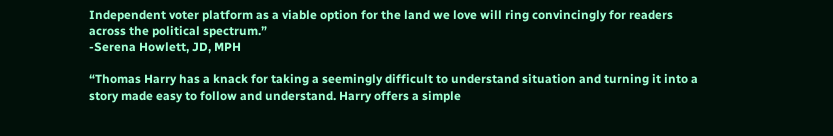Independent voter platform as a viable option for the land we love will ring convincingly for readers across the political spectrum.”
-Serena Howlett, JD, MPH

“Thomas Harry has a knack for taking a seemingly difficult to understand situation and turning it into a story made easy to follow and understand. Harry offers a simple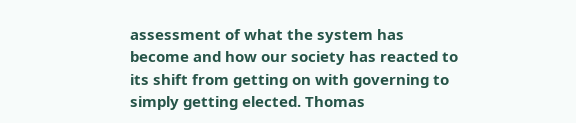assessment of what the system has become and how our society has reacted to its shift from getting on with governing to simply getting elected. Thomas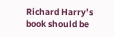Richard Harry’s book should be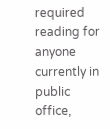required reading for anyone currently in public office,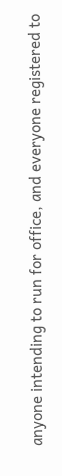anyone intending to run for office, and everyone registered to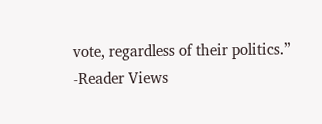vote, regardless of their politics.”
-Reader Views